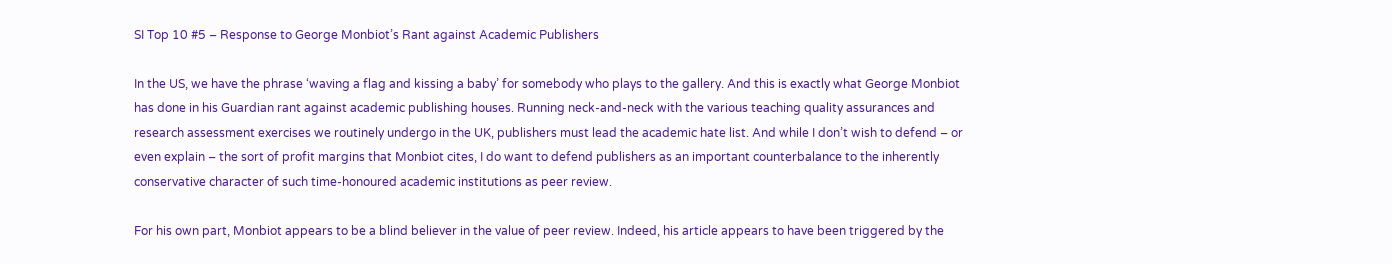SI Top 10 #5 – Response to George Monbiot’s Rant against Academic Publishers

In the US, we have the phrase ‘waving a flag and kissing a baby’ for somebody who plays to the gallery. And this is exactly what George Monbiot has done in his Guardian rant against academic publishing houses. Running neck-and-neck with the various teaching quality assurances and research assessment exercises we routinely undergo in the UK, publishers must lead the academic hate list. And while I don’t wish to defend – or even explain – the sort of profit margins that Monbiot cites, I do want to defend publishers as an important counterbalance to the inherently conservative character of such time-honoured academic institutions as peer review.

For his own part, Monbiot appears to be a blind believer in the value of peer review. Indeed, his article appears to have been triggered by the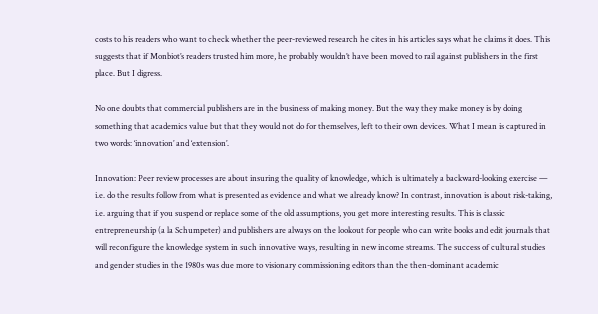costs to his readers who want to check whether the peer-reviewed research he cites in his articles says what he claims it does. This suggests that if Monbiot’s readers trusted him more, he probably wouldn’t have been moved to rail against publishers in the first place. But I digress.

No one doubts that commercial publishers are in the business of making money. But the way they make money is by doing something that academics value but that they would not do for themselves, left to their own devices. What I mean is captured in two words: ‘innovation’ and ‘extension’.

Innovation: Peer review processes are about insuring the quality of knowledge, which is ultimately a backward-looking exercise — i.e. do the results follow from what is presented as evidence and what we already know? In contrast, innovation is about risk-taking, i.e. arguing that if you suspend or replace some of the old assumptions, you get more interesting results. This is classic entrepreneurship (a la Schumpeter) and publishers are always on the lookout for people who can write books and edit journals that will reconfigure the knowledge system in such innovative ways, resulting in new income streams. The success of cultural studies and gender studies in the 1980s was due more to visionary commissioning editors than the then-dominant academic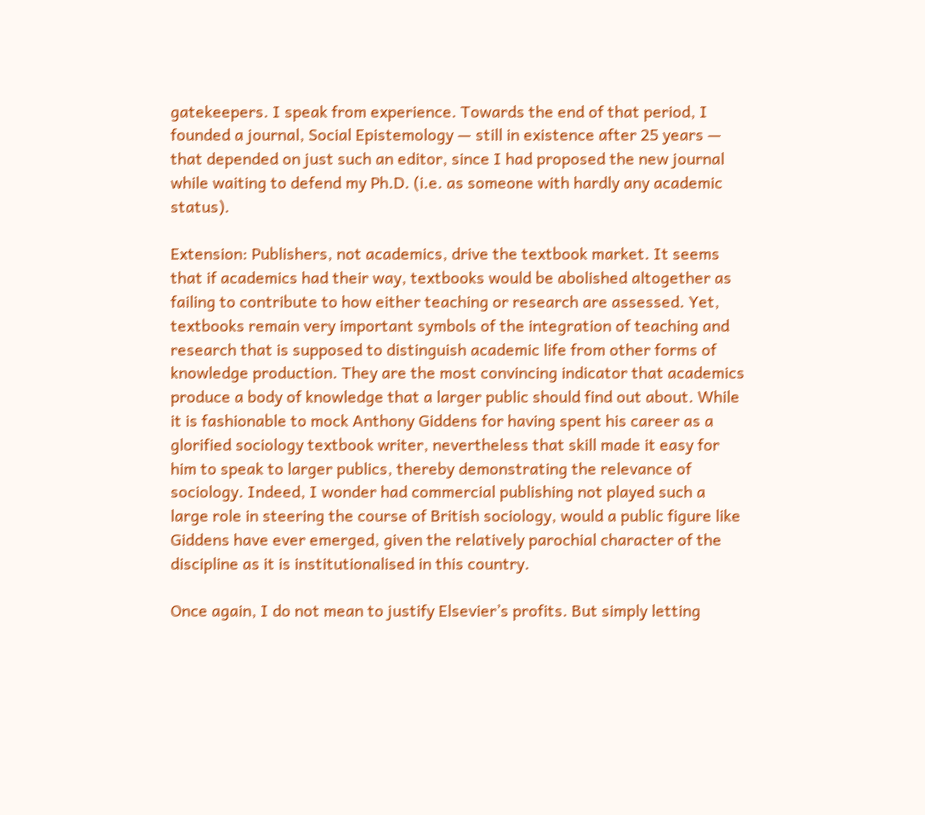gatekeepers. I speak from experience. Towards the end of that period, I founded a journal, Social Epistemology — still in existence after 25 years — that depended on just such an editor, since I had proposed the new journal while waiting to defend my Ph.D. (i.e. as someone with hardly any academic status).

Extension: Publishers, not academics, drive the textbook market. It seems that if academics had their way, textbooks would be abolished altogether as failing to contribute to how either teaching or research are assessed. Yet, textbooks remain very important symbols of the integration of teaching and research that is supposed to distinguish academic life from other forms of knowledge production. They are the most convincing indicator that academics produce a body of knowledge that a larger public should find out about. While it is fashionable to mock Anthony Giddens for having spent his career as a glorified sociology textbook writer, nevertheless that skill made it easy for him to speak to larger publics, thereby demonstrating the relevance of sociology. Indeed, I wonder had commercial publishing not played such a large role in steering the course of British sociology, would a public figure like Giddens have ever emerged, given the relatively parochial character of the discipline as it is institutionalised in this country.

Once again, I do not mean to justify Elsevier’s profits. But simply letting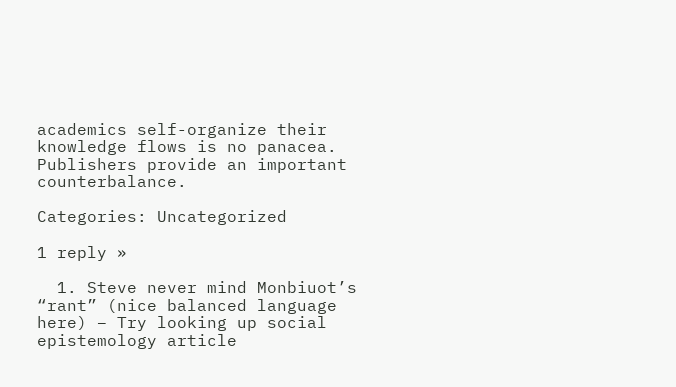academics self-organize their knowledge flows is no panacea. Publishers provide an important counterbalance.

Categories: Uncategorized

1 reply »

  1. Steve never mind Monbiuot’s “rant” (nice balanced language here) – Try looking up social epistemology article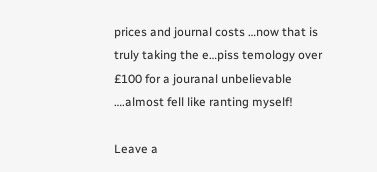prices and journal costs …now that is truly taking the e…piss temology over £100 for a jouranal unbelievable ….almost fell like ranting myself!

Leave a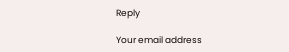Reply

Your email address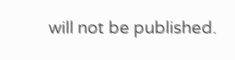will not be published.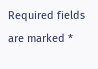Required fields are marked *